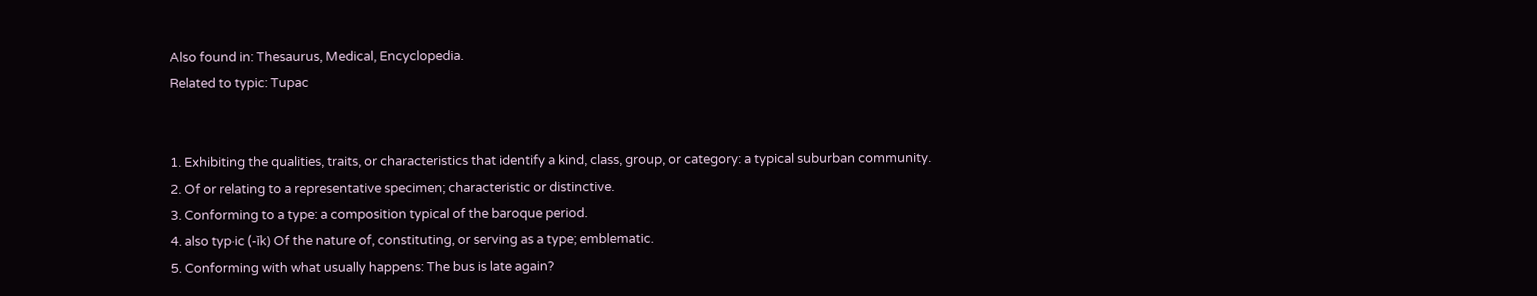Also found in: Thesaurus, Medical, Encyclopedia.
Related to typic: Tupac


1. Exhibiting the qualities, traits, or characteristics that identify a kind, class, group, or category: a typical suburban community.
2. Of or relating to a representative specimen; characteristic or distinctive.
3. Conforming to a type: a composition typical of the baroque period.
4. also typ·ic (-ĭk) Of the nature of, constituting, or serving as a type; emblematic.
5. Conforming with what usually happens: The bus is late again?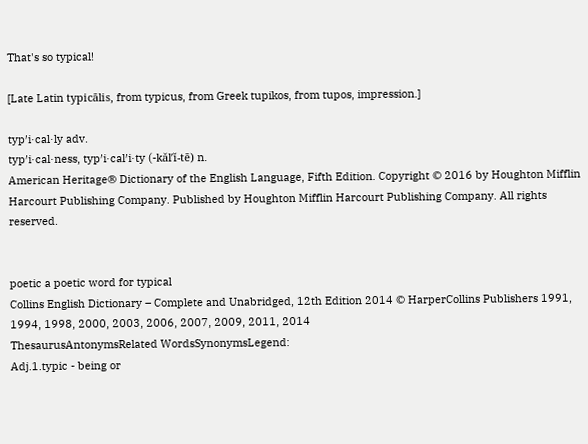That's so typical!

[Late Latin typicālis, from typicus, from Greek tupikos, from tupos, impression.]

typ′i·cal·ly adv.
typ′i·cal·ness, typ′i·cal′i·ty (-kăl′ĭ-tē) n.
American Heritage® Dictionary of the English Language, Fifth Edition. Copyright © 2016 by Houghton Mifflin Harcourt Publishing Company. Published by Houghton Mifflin Harcourt Publishing Company. All rights reserved.


poetic a poetic word for typical
Collins English Dictionary – Complete and Unabridged, 12th Edition 2014 © HarperCollins Publishers 1991, 1994, 1998, 2000, 2003, 2006, 2007, 2009, 2011, 2014
ThesaurusAntonymsRelated WordsSynonymsLegend:
Adj.1.typic - being or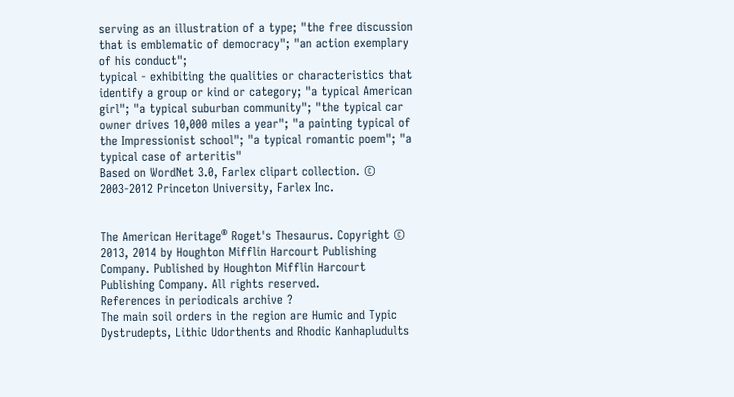serving as an illustration of a type; "the free discussion that is emblematic of democracy"; "an action exemplary of his conduct";
typical - exhibiting the qualities or characteristics that identify a group or kind or category; "a typical American girl"; "a typical suburban community"; "the typical car owner drives 10,000 miles a year"; "a painting typical of the Impressionist school"; "a typical romantic poem"; "a typical case of arteritis"
Based on WordNet 3.0, Farlex clipart collection. © 2003-2012 Princeton University, Farlex Inc.


The American Heritage® Roget's Thesaurus. Copyright © 2013, 2014 by Houghton Mifflin Harcourt Publishing Company. Published by Houghton Mifflin Harcourt Publishing Company. All rights reserved.
References in periodicals archive ?
The main soil orders in the region are Humic and Typic Dystrudepts, Lithic Udorthents and Rhodic Kanhapludults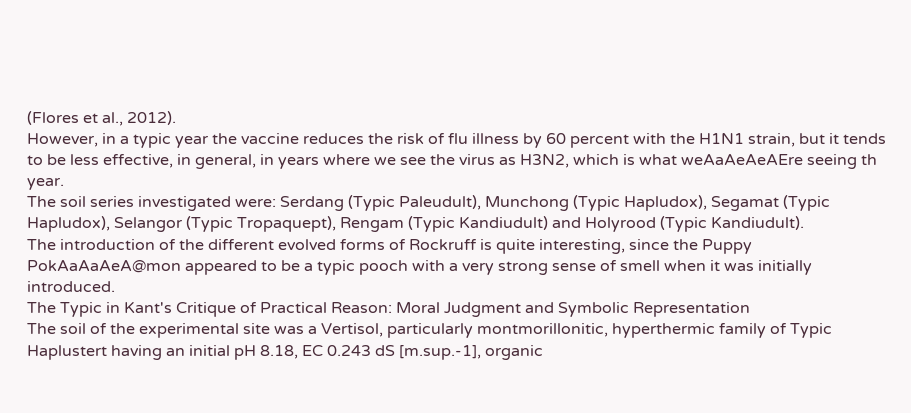(Flores et al., 2012).
However, in a typic year the vaccine reduces the risk of flu illness by 60 percent with the H1N1 strain, but it tends to be less effective, in general, in years where we see the virus as H3N2, which is what weAaAeAeAEre seeing th year.
The soil series investigated were: Serdang (Typic Paleudult), Munchong (Typic Hapludox), Segamat (Typic Hapludox), Selangor (Typic Tropaquept), Rengam (Typic Kandiudult) and Holyrood (Typic Kandiudult).
The introduction of the different evolved forms of Rockruff is quite interesting, since the Puppy PokAaAaAeA@mon appeared to be a typic pooch with a very strong sense of smell when it was initially introduced.
The Typic in Kant's Critique of Practical Reason: Moral Judgment and Symbolic Representation
The soil of the experimental site was a Vertisol, particularly montmorillonitic, hyperthermic family of Typic Haplustert having an initial pH 8.18, EC 0.243 dS [m.sup.-1], organic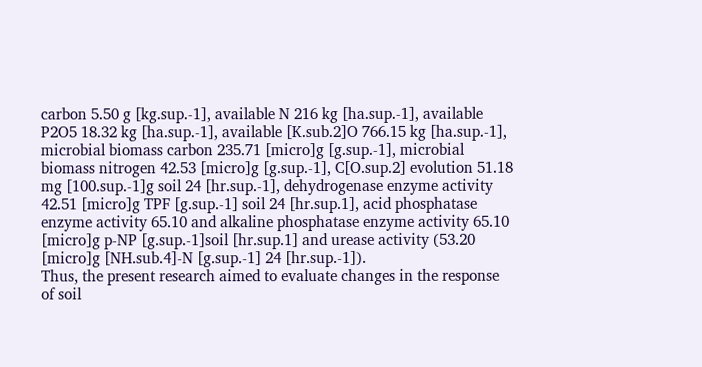carbon 5.50 g [kg.sup.-1], available N 216 kg [ha.sup.-1], available P2O5 18.32 kg [ha.sup.-1], available [K.sub.2]O 766.15 kg [ha.sup.-1], microbial biomass carbon 235.71 [micro]g [g.sup.-1], microbial biomass nitrogen 42.53 [micro]g [g.sup.-1], C[O.sup.2] evolution 51.18 mg [100.sup.-1]g soil 24 [hr.sup.-1], dehydrogenase enzyme activity 42.51 [micro]g TPF [g.sup.-1] soil 24 [hr.sup.1], acid phosphatase enzyme activity 65.10 and alkaline phosphatase enzyme activity 65.10 [micro]g p-NP [g.sup.-1]soil [hr.sup.1] and urease activity (53.20 [micro]g [NH.sub.4]-N [g.sup.-1] 24 [hr.sup.-1]).
Thus, the present research aimed to evaluate changes in the response of soil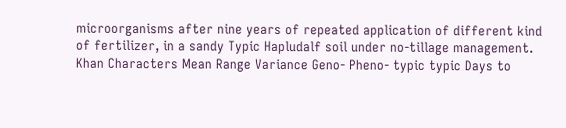microorganisms after nine years of repeated application of different kind of fertilizer, in a sandy Typic Hapludalf soil under no-tillage management.
Khan Characters Mean Range Variance Geno- Pheno- typic typic Days to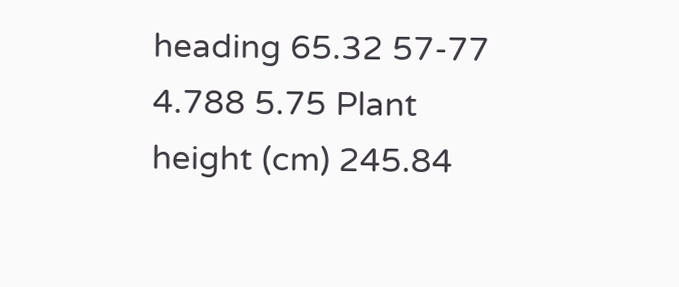heading 65.32 57-77 4.788 5.75 Plant height (cm) 245.84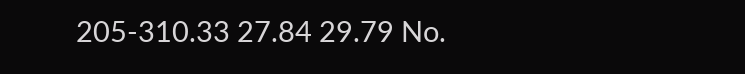205-310.33 27.84 29.79 No.